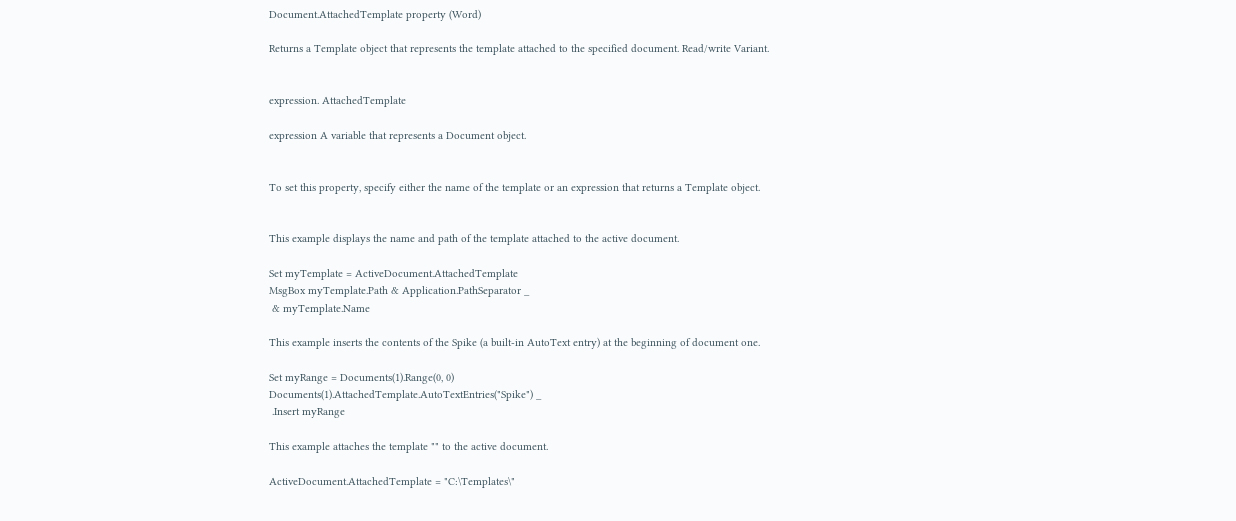Document.AttachedTemplate property (Word)

Returns a Template object that represents the template attached to the specified document. Read/write Variant.


expression. AttachedTemplate

expression A variable that represents a Document object.


To set this property, specify either the name of the template or an expression that returns a Template object.


This example displays the name and path of the template attached to the active document.

Set myTemplate = ActiveDocument.AttachedTemplate
MsgBox myTemplate.Path & Application.PathSeparator _
 & myTemplate.Name

This example inserts the contents of the Spike (a built-in AutoText entry) at the beginning of document one.

Set myRange = Documents(1).Range(0, 0)
Documents(1).AttachedTemplate.AutoTextEntries("Spike") _
 .Insert myRange

This example attaches the template "" to the active document.

ActiveDocument.AttachedTemplate = "C:\Templates\"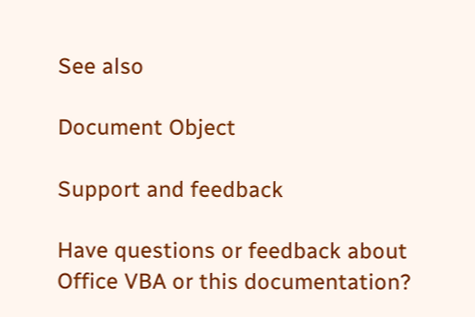See also

Document Object

Support and feedback

Have questions or feedback about Office VBA or this documentation?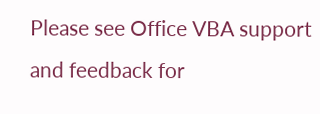Please see Office VBA support and feedback for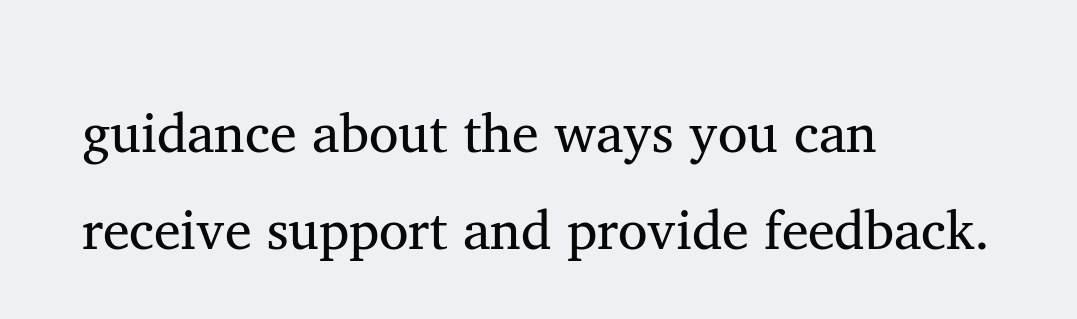guidance about the ways you can receive support and provide feedback.